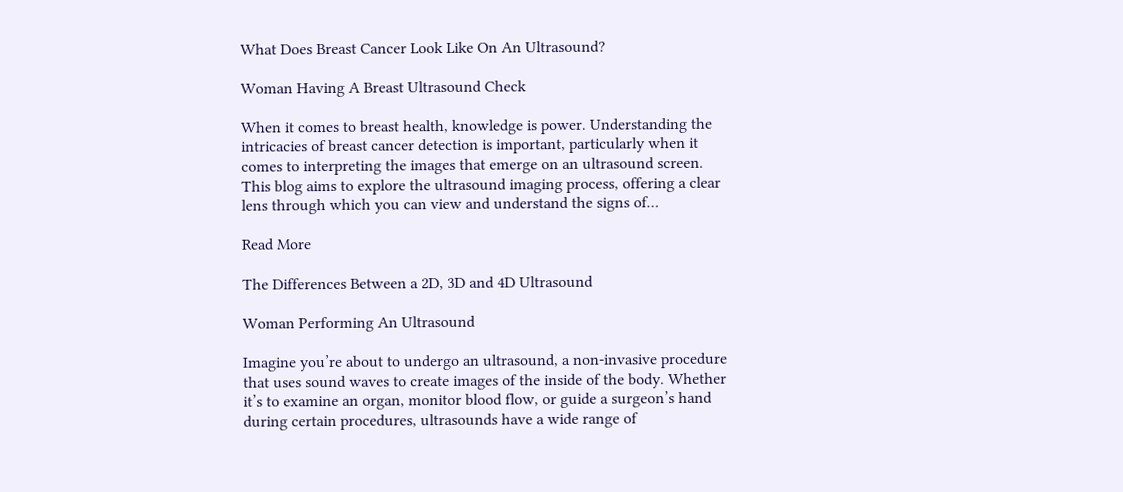What Does Breast Cancer Look Like On An Ultrasound?

Woman Having A Breast Ultrasound Check

When it comes to breast health, knowledge is power. Understanding the intricacies of breast cancer detection is important, particularly when it comes to interpreting the images that emerge on an ultrasound screen. This blog aims to explore the ultrasound imaging process, offering a clear lens through which you can view and understand the signs of…

Read More

The Differences Between a 2D, 3D and 4D Ultrasound

Woman Performing An Ultrasound

Imagine you’re about to undergo an ultrasound, a non-invasive procedure that uses sound waves to create images of the inside of the body. Whether it’s to examine an organ, monitor blood flow, or guide a surgeon’s hand during certain procedures, ultrasounds have a wide range of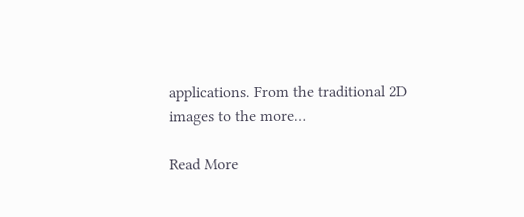applications. From the traditional 2D images to the more…

Read More